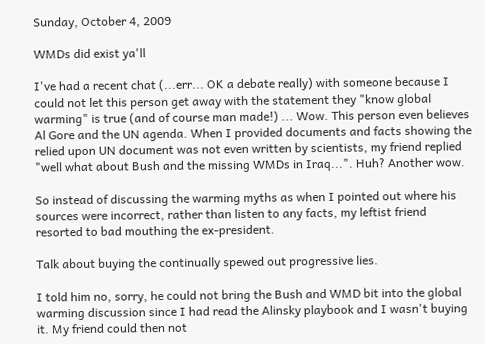Sunday, October 4, 2009

WMDs did exist ya'll

I've had a recent chat (...err... OK a debate really) with someone because I could not let this person get away with the statement they "know global warming" is true (and of course man made!) ... Wow. This person even believes Al Gore and the UN agenda. When I provided documents and facts showing the relied upon UN document was not even written by scientists, my friend replied "well what about Bush and the missing WMDs in Iraq...". Huh? Another wow.

So instead of discussing the warming myths as when I pointed out where his sources were incorrect, rather than listen to any facts, my leftist friend resorted to bad mouthing the ex-president.

Talk about buying the continually spewed out progressive lies.

I told him no, sorry, he could not bring the Bush and WMD bit into the global warming discussion since I had read the Alinsky playbook and I wasn't buying it. My friend could then not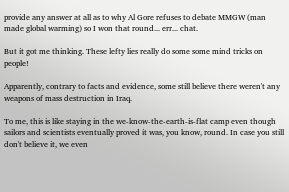provide any answer at all as to why Al Gore refuses to debate MMGW (man made global warming) so I won that round... err... chat.

But it got me thinking. These lefty lies really do some some mind tricks on people!

Apparently, contrary to facts and evidence, some still believe there weren't any weapons of mass destruction in Iraq.

To me, this is like staying in the we-know-the-earth-is-flat camp even though sailors and scientists eventually proved it was, you know, round. In case you still don't believe it, we even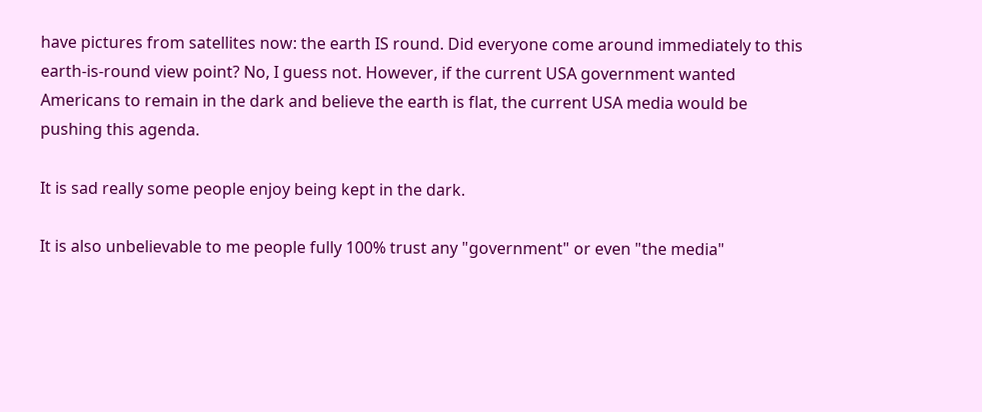have pictures from satellites now: the earth IS round. Did everyone come around immediately to this earth-is-round view point? No, I guess not. However, if the current USA government wanted Americans to remain in the dark and believe the earth is flat, the current USA media would be pushing this agenda.

It is sad really some people enjoy being kept in the dark.

It is also unbelievable to me people fully 100% trust any "government" or even "the media"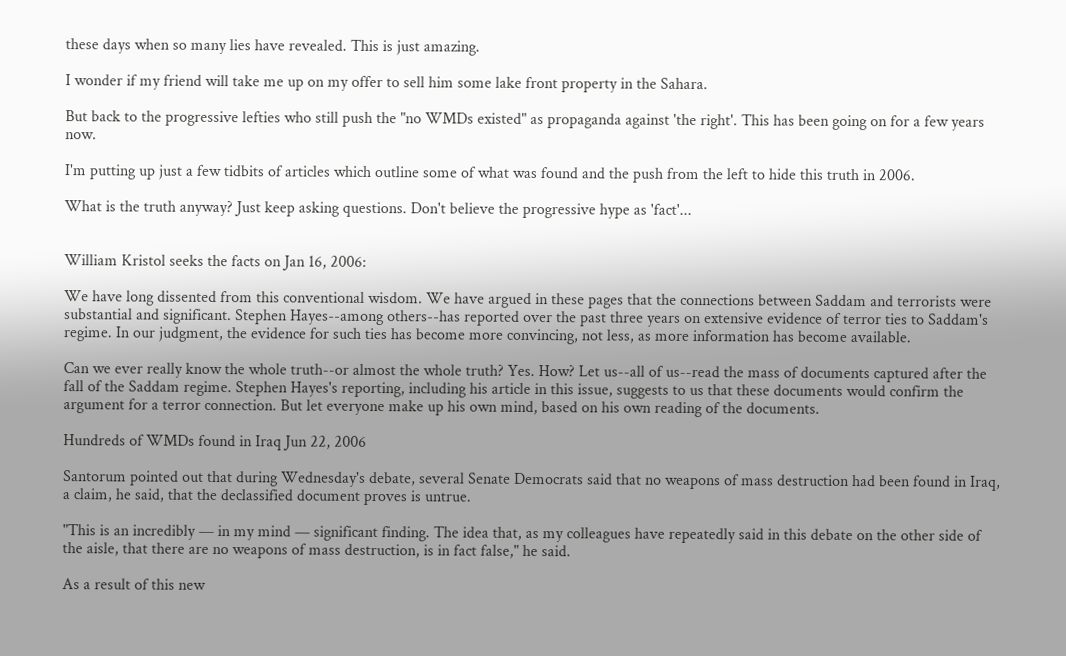these days when so many lies have revealed. This is just amazing.

I wonder if my friend will take me up on my offer to sell him some lake front property in the Sahara.

But back to the progressive lefties who still push the "no WMDs existed" as propaganda against 'the right'. This has been going on for a few years now.

I'm putting up just a few tidbits of articles which outline some of what was found and the push from the left to hide this truth in 2006.

What is the truth anyway? Just keep asking questions. Don't believe the progressive hype as 'fact'...


William Kristol seeks the facts on Jan 16, 2006:

We have long dissented from this conventional wisdom. We have argued in these pages that the connections between Saddam and terrorists were substantial and significant. Stephen Hayes--among others--has reported over the past three years on extensive evidence of terror ties to Saddam's regime. In our judgment, the evidence for such ties has become more convincing, not less, as more information has become available.

Can we ever really know the whole truth--or almost the whole truth? Yes. How? Let us--all of us--read the mass of documents captured after the fall of the Saddam regime. Stephen Hayes's reporting, including his article in this issue, suggests to us that these documents would confirm the argument for a terror connection. But let everyone make up his own mind, based on his own reading of the documents.

Hundreds of WMDs found in Iraq Jun 22, 2006

Santorum pointed out that during Wednesday's debate, several Senate Democrats said that no weapons of mass destruction had been found in Iraq, a claim, he said, that the declassified document proves is untrue.

"This is an incredibly — in my mind — significant finding. The idea that, as my colleagues have repeatedly said in this debate on the other side of the aisle, that there are no weapons of mass destruction, is in fact false," he said.

As a result of this new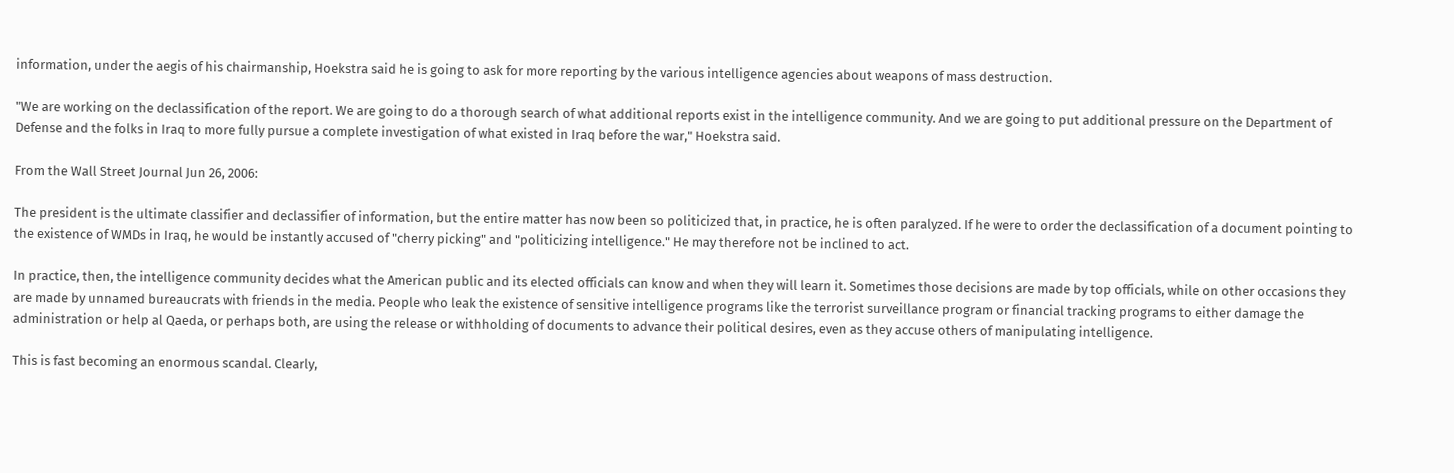information, under the aegis of his chairmanship, Hoekstra said he is going to ask for more reporting by the various intelligence agencies about weapons of mass destruction.

"We are working on the declassification of the report. We are going to do a thorough search of what additional reports exist in the intelligence community. And we are going to put additional pressure on the Department of Defense and the folks in Iraq to more fully pursue a complete investigation of what existed in Iraq before the war," Hoekstra said.

From the Wall Street Journal Jun 26, 2006:

The president is the ultimate classifier and declassifier of information, but the entire matter has now been so politicized that, in practice, he is often paralyzed. If he were to order the declassification of a document pointing to the existence of WMDs in Iraq, he would be instantly accused of "cherry picking" and "politicizing intelligence." He may therefore not be inclined to act.

In practice, then, the intelligence community decides what the American public and its elected officials can know and when they will learn it. Sometimes those decisions are made by top officials, while on other occasions they are made by unnamed bureaucrats with friends in the media. People who leak the existence of sensitive intelligence programs like the terrorist surveillance program or financial tracking programs to either damage the administration or help al Qaeda, or perhaps both, are using the release or withholding of documents to advance their political desires, even as they accuse others of manipulating intelligence.

This is fast becoming an enormous scandal. Clearly,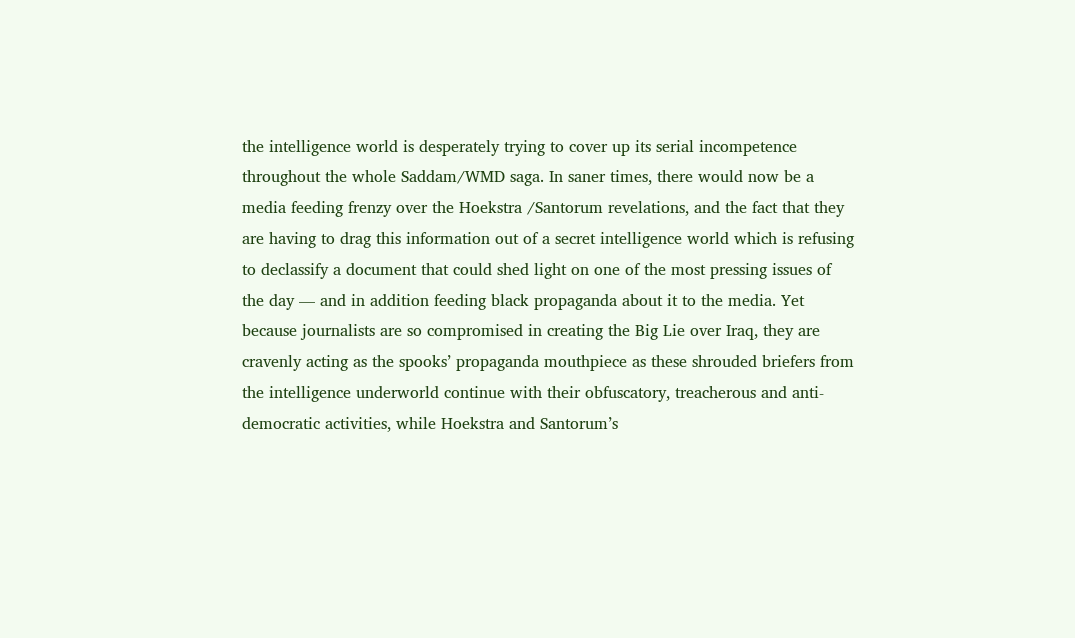the intelligence world is desperately trying to cover up its serial incompetence throughout the whole Saddam/WMD saga. In saner times, there would now be a media feeding frenzy over the Hoekstra /Santorum revelations, and the fact that they are having to drag this information out of a secret intelligence world which is refusing to declassify a document that could shed light on one of the most pressing issues of the day — and in addition feeding black propaganda about it to the media. Yet because journalists are so compromised in creating the Big Lie over Iraq, they are cravenly acting as the spooks’ propaganda mouthpiece as these shrouded briefers from the intelligence underworld continue with their obfuscatory, treacherous and anti-democratic activities, while Hoekstra and Santorum’s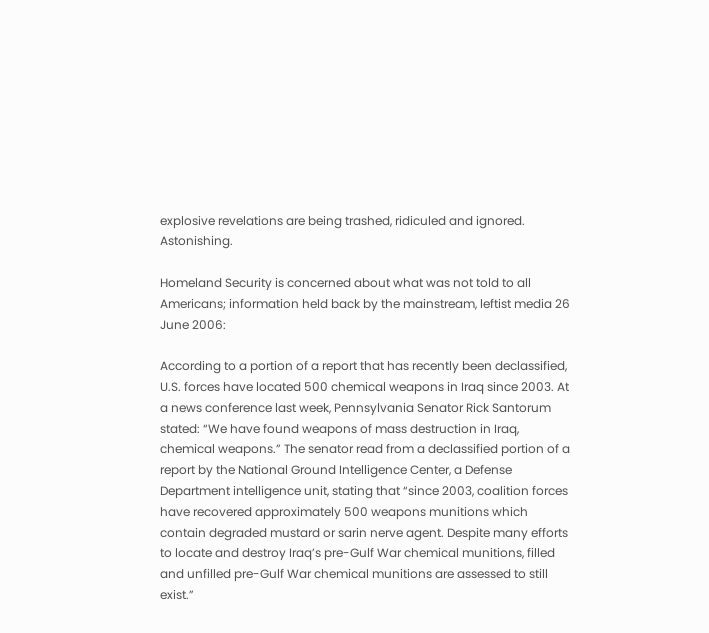explosive revelations are being trashed, ridiculed and ignored. Astonishing.

Homeland Security is concerned about what was not told to all Americans; information held back by the mainstream, leftist media 26 June 2006:

According to a portion of a report that has recently been declassified, U.S. forces have located 500 chemical weapons in Iraq since 2003. At a news conference last week, Pennsylvania Senator Rick Santorum stated: “We have found weapons of mass destruction in Iraq, chemical weapons.” The senator read from a declassified portion of a report by the National Ground Intelligence Center, a Defense Department intelligence unit, stating that “since 2003, coalition forces have recovered approximately 500 weapons munitions which contain degraded mustard or sarin nerve agent. Despite many efforts to locate and destroy Iraq’s pre-Gulf War chemical munitions, filled and unfilled pre-Gulf War chemical munitions are assessed to still exist.”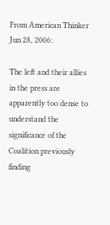From American Thinker Jun 28, 2006:

The left and their allies in the press are apparently too dense to understand the significance of the Coalition previously finding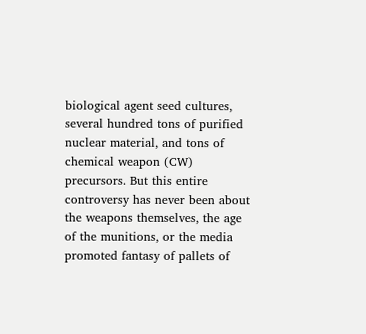biological agent seed cultures, several hundred tons of purified nuclear material, and tons of chemical weapon (CW) precursors. But this entire controversy has never been about the weapons themselves, the age of the munitions, or the media promoted fantasy of pallets of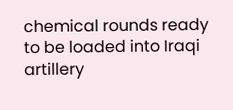chemical rounds ready to be loaded into Iraqi artillery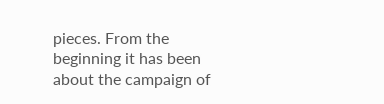pieces. From the beginning it has been about the campaign of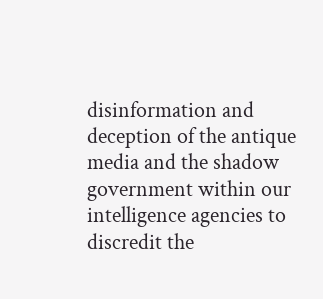disinformation and deception of the antique media and the shadow government within our intelligence agencies to discredit the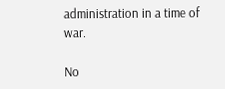administration in a time of war.

No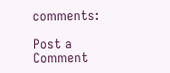comments:

Post a Comment